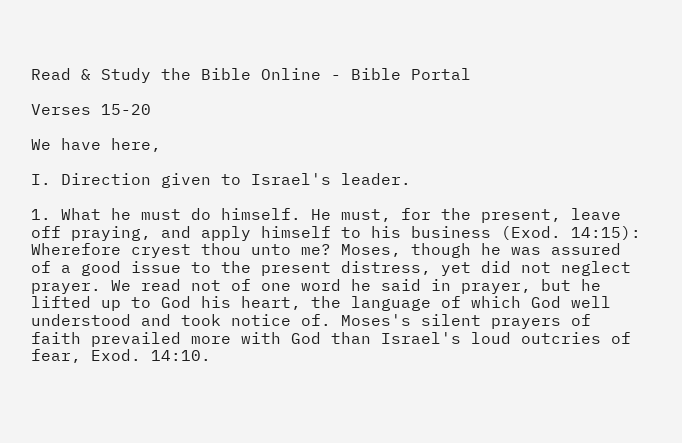Read & Study the Bible Online - Bible Portal

Verses 15-20

We have here,

I. Direction given to Israel's leader.

1. What he must do himself. He must, for the present, leave off praying, and apply himself to his business (Exod. 14:15): Wherefore cryest thou unto me? Moses, though he was assured of a good issue to the present distress, yet did not neglect prayer. We read not of one word he said in prayer, but he lifted up to God his heart, the language of which God well understood and took notice of. Moses's silent prayers of faith prevailed more with God than Israel's loud outcries of fear, Exod. 14:10.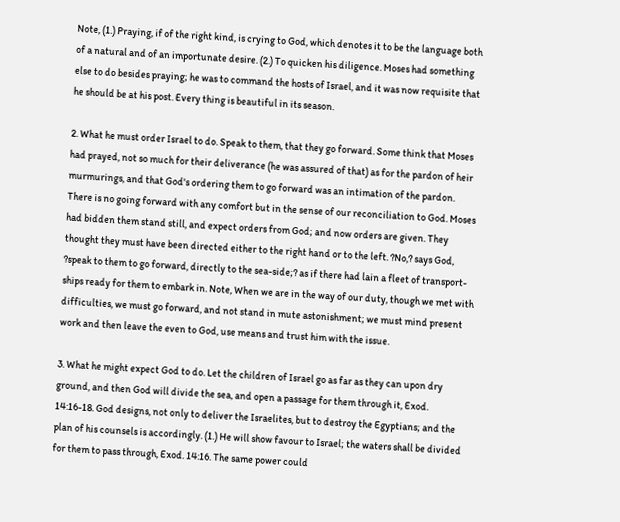Note, (1.) Praying, if of the right kind, is crying to God, which denotes it to be the language both of a natural and of an importunate desire. (2.) To quicken his diligence. Moses had something else to do besides praying; he was to command the hosts of Israel, and it was now requisite that he should be at his post. Every thing is beautiful in its season.

2. What he must order Israel to do. Speak to them, that they go forward. Some think that Moses had prayed, not so much for their deliverance (he was assured of that) as for the pardon of heir murmurings, and that God's ordering them to go forward was an intimation of the pardon. There is no going forward with any comfort but in the sense of our reconciliation to God. Moses had bidden them stand still, and expect orders from God; and now orders are given. They thought they must have been directed either to the right hand or to the left. ?No,? says God, ?speak to them to go forward, directly to the sea-side;? as if there had lain a fleet of transport-ships ready for them to embark in. Note, When we are in the way of our duty, though we met with difficulties, we must go forward, and not stand in mute astonishment; we must mind present work and then leave the even to God, use means and trust him with the issue.

3. What he might expect God to do. Let the children of Israel go as far as they can upon dry ground, and then God will divide the sea, and open a passage for them through it, Exod. 14:16-18. God designs, not only to deliver the Israelites, but to destroy the Egyptians; and the plan of his counsels is accordingly. (1.) He will show favour to Israel; the waters shall be divided for them to pass through, Exod. 14:16. The same power could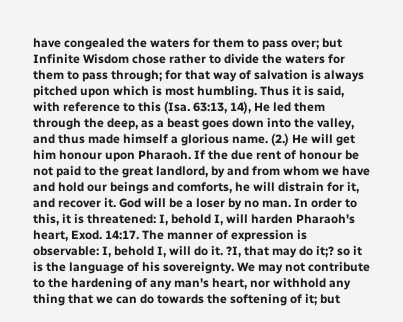have congealed the waters for them to pass over; but Infinite Wisdom chose rather to divide the waters for them to pass through; for that way of salvation is always pitched upon which is most humbling. Thus it is said, with reference to this (Isa. 63:13, 14), He led them through the deep, as a beast goes down into the valley, and thus made himself a glorious name. (2.) He will get him honour upon Pharaoh. If the due rent of honour be not paid to the great landlord, by and from whom we have and hold our beings and comforts, he will distrain for it, and recover it. God will be a loser by no man. In order to this, it is threatened: I, behold I, will harden Pharaoh's heart, Exod. 14:17. The manner of expression is observable: I, behold I, will do it. ?I, that may do it;? so it is the language of his sovereignty. We may not contribute to the hardening of any man's heart, nor withhold any thing that we can do towards the softening of it; but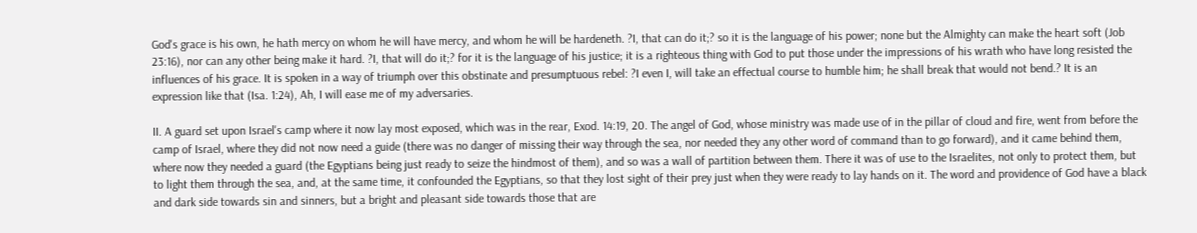God's grace is his own, he hath mercy on whom he will have mercy, and whom he will be hardeneth. ?I, that can do it;? so it is the language of his power; none but the Almighty can make the heart soft (Job 23:16), nor can any other being make it hard. ?I, that will do it;? for it is the language of his justice; it is a righteous thing with God to put those under the impressions of his wrath who have long resisted the influences of his grace. It is spoken in a way of triumph over this obstinate and presumptuous rebel: ?I even I, will take an effectual course to humble him; he shall break that would not bend.? It is an expression like that (Isa. 1:24), Ah, I will ease me of my adversaries.

II. A guard set upon Israel's camp where it now lay most exposed, which was in the rear, Exod. 14:19, 20. The angel of God, whose ministry was made use of in the pillar of cloud and fire, went from before the camp of Israel, where they did not now need a guide (there was no danger of missing their way through the sea, nor needed they any other word of command than to go forward), and it came behind them, where now they needed a guard (the Egyptians being just ready to seize the hindmost of them), and so was a wall of partition between them. There it was of use to the Israelites, not only to protect them, but to light them through the sea, and, at the same time, it confounded the Egyptians, so that they lost sight of their prey just when they were ready to lay hands on it. The word and providence of God have a black and dark side towards sin and sinners, but a bright and pleasant side towards those that are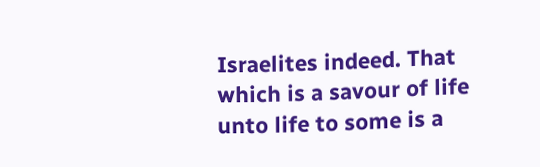Israelites indeed. That which is a savour of life unto life to some is a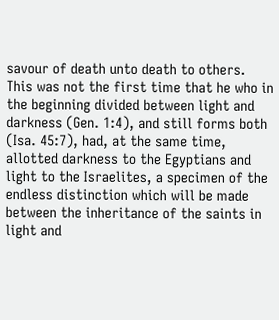savour of death unto death to others. This was not the first time that he who in the beginning divided between light and darkness (Gen. 1:4), and still forms both (Isa. 45:7), had, at the same time, allotted darkness to the Egyptians and light to the Israelites, a specimen of the endless distinction which will be made between the inheritance of the saints in light and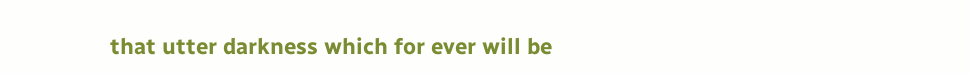that utter darkness which for ever will be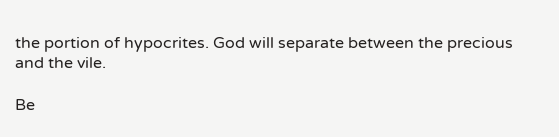the portion of hypocrites. God will separate between the precious and the vile.

Be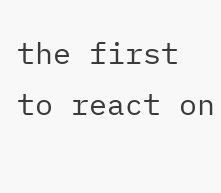the first to react on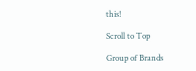this!

Scroll to Top

Group of Brands